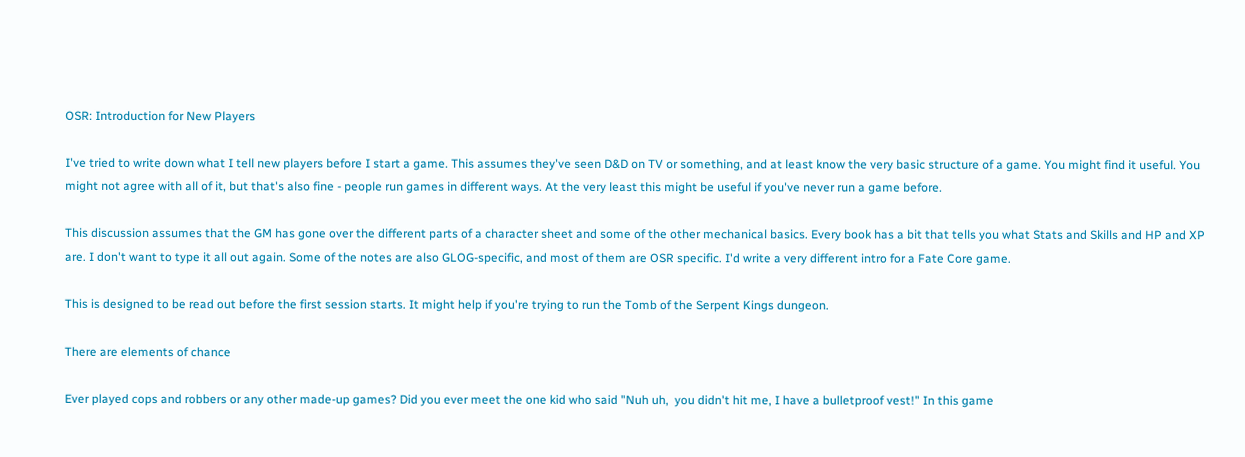OSR: Introduction for New Players

I've tried to write down what I tell new players before I start a game. This assumes they've seen D&D on TV or something, and at least know the very basic structure of a game. You might find it useful. You might not agree with all of it, but that's also fine - people run games in different ways. At the very least this might be useful if you've never run a game before.

This discussion assumes that the GM has gone over the different parts of a character sheet and some of the other mechanical basics. Every book has a bit that tells you what Stats and Skills and HP and XP are. I don't want to type it all out again. Some of the notes are also GLOG-specific, and most of them are OSR specific. I'd write a very different intro for a Fate Core game.

This is designed to be read out before the first session starts. It might help if you're trying to run the Tomb of the Serpent Kings dungeon.

There are elements of chance

Ever played cops and robbers or any other made-up games? Did you ever meet the one kid who said "Nuh uh,  you didn't hit me, I have a bulletproof vest!" In this game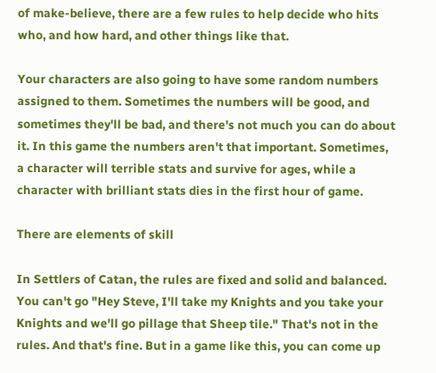of make-believe, there are a few rules to help decide who hits who, and how hard, and other things like that.

Your characters are also going to have some random numbers assigned to them. Sometimes the numbers will be good, and sometimes they'll be bad, and there's not much you can do about it. In this game the numbers aren't that important. Sometimes, a character will terrible stats and survive for ages, while a character with brilliant stats dies in the first hour of game.

There are elements of skill

In Settlers of Catan, the rules are fixed and solid and balanced. You can't go "Hey Steve, I'll take my Knights and you take your Knights and we'll go pillage that Sheep tile." That's not in the rules. And that's fine. But in a game like this, you can come up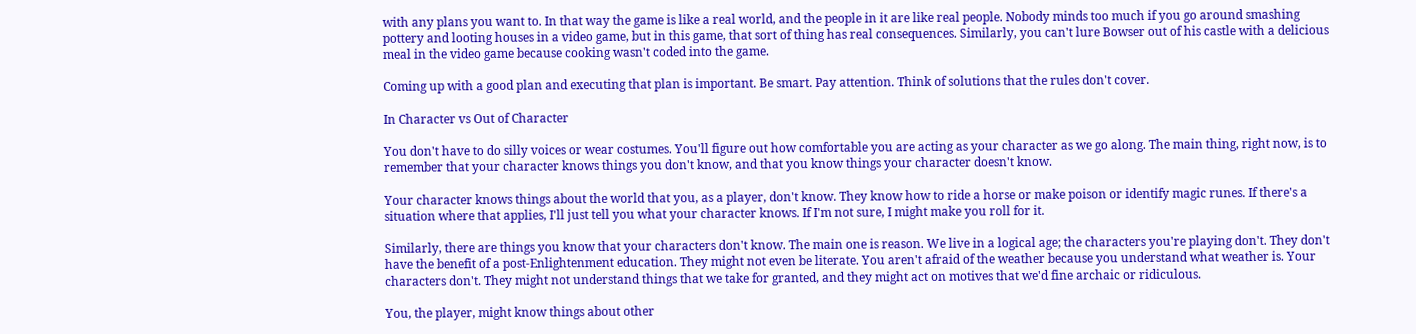with any plans you want to. In that way the game is like a real world, and the people in it are like real people. Nobody minds too much if you go around smashing pottery and looting houses in a video game, but in this game, that sort of thing has real consequences. Similarly, you can't lure Bowser out of his castle with a delicious meal in the video game because cooking wasn't coded into the game.

Coming up with a good plan and executing that plan is important. Be smart. Pay attention. Think of solutions that the rules don't cover.

In Character vs Out of Character

You don't have to do silly voices or wear costumes. You'll figure out how comfortable you are acting as your character as we go along. The main thing, right now, is to remember that your character knows things you don't know, and that you know things your character doesn't know.

Your character knows things about the world that you, as a player, don't know. They know how to ride a horse or make poison or identify magic runes. If there's a situation where that applies, I'll just tell you what your character knows. If I'm not sure, I might make you roll for it.

Similarly, there are things you know that your characters don't know. The main one is reason. We live in a logical age; the characters you're playing don't. They don't have the benefit of a post-Enlightenment education. They might not even be literate. You aren't afraid of the weather because you understand what weather is. Your characters don't. They might not understand things that we take for granted, and they might act on motives that we'd fine archaic or ridiculous.

You, the player, might know things about other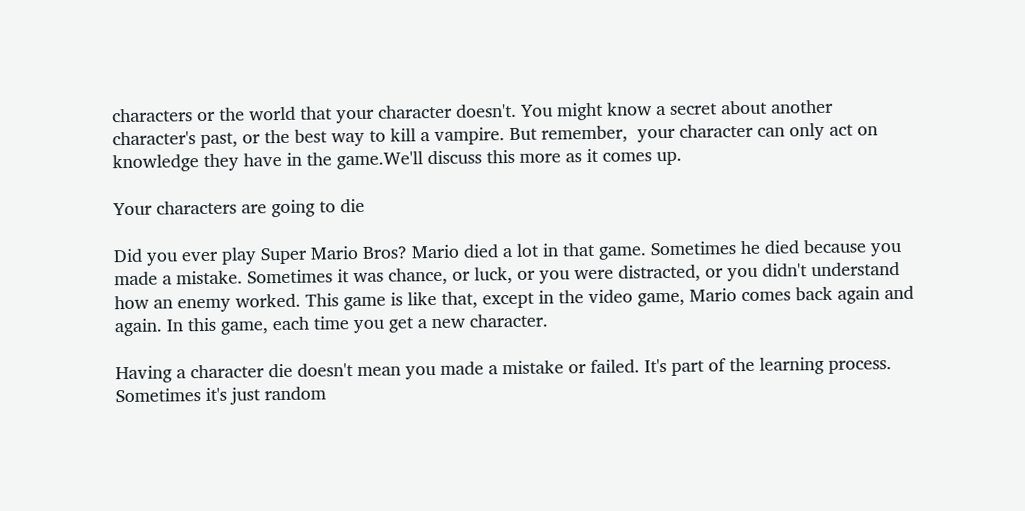characters or the world that your character doesn't. You might know a secret about another character's past, or the best way to kill a vampire. But remember,  your character can only act on knowledge they have in the game.We'll discuss this more as it comes up.

Your characters are going to die

Did you ever play Super Mario Bros? Mario died a lot in that game. Sometimes he died because you made a mistake. Sometimes it was chance, or luck, or you were distracted, or you didn't understand how an enemy worked. This game is like that, except in the video game, Mario comes back again and again. In this game, each time you get a new character.

Having a character die doesn't mean you made a mistake or failed. It's part of the learning process. Sometimes it's just random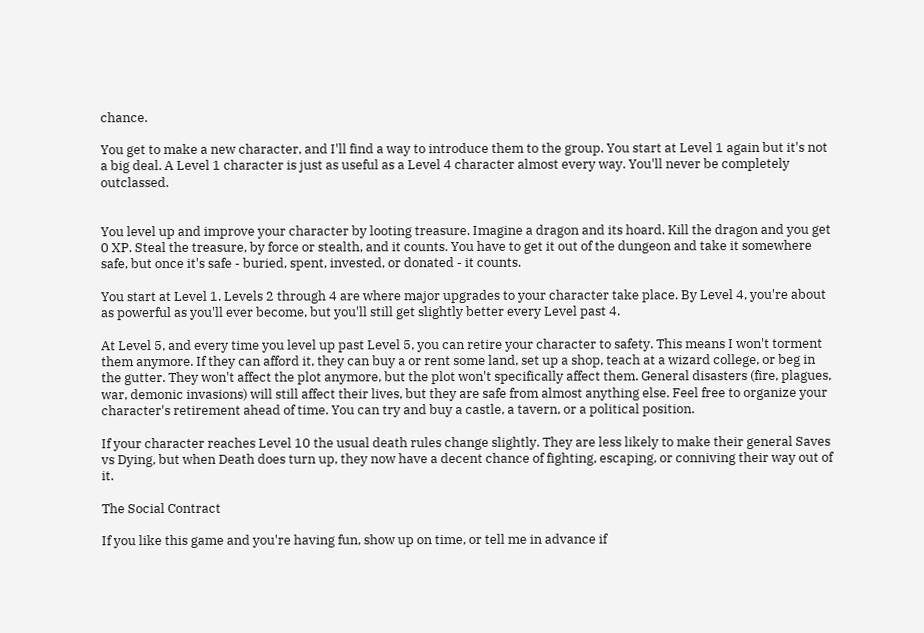chance.

You get to make a new character, and I'll find a way to introduce them to the group. You start at Level 1 again but it's not a big deal. A Level 1 character is just as useful as a Level 4 character almost every way. You'll never be completely outclassed.


You level up and improve your character by looting treasure. Imagine a dragon and its hoard. Kill the dragon and you get 0 XP. Steal the treasure, by force or stealth, and it counts. You have to get it out of the dungeon and take it somewhere safe, but once it's safe - buried, spent, invested, or donated - it counts.

You start at Level 1. Levels 2 through 4 are where major upgrades to your character take place. By Level 4, you're about as powerful as you'll ever become, but you'll still get slightly better every Level past 4.

At Level 5, and every time you level up past Level 5, you can retire your character to safety. This means I won't torment them anymore. If they can afford it, they can buy a or rent some land, set up a shop, teach at a wizard college, or beg in the gutter. They won't affect the plot anymore, but the plot won't specifically affect them. General disasters (fire, plagues, war, demonic invasions) will still affect their lives, but they are safe from almost anything else. Feel free to organize your character's retirement ahead of time. You can try and buy a castle, a tavern, or a political position.

If your character reaches Level 10 the usual death rules change slightly. They are less likely to make their general Saves vs Dying, but when Death does turn up, they now have a decent chance of fighting, escaping, or conniving their way out of it.

The Social Contract

If you like this game and you're having fun, show up on time, or tell me in advance if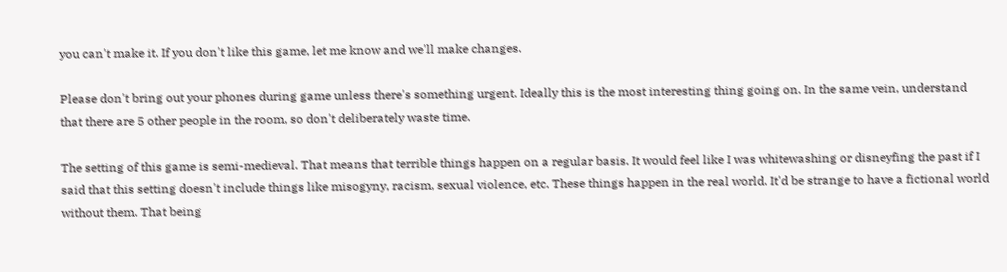you can't make it. If you don't like this game, let me know and we'll make changes.

Please don't bring out your phones during game unless there's something urgent. Ideally this is the most interesting thing going on. In the same vein, understand that there are 5 other people in the room, so don't deliberately waste time.

The setting of this game is semi-medieval. That means that terrible things happen on a regular basis. It would feel like I was whitewashing or disneyfing the past if I said that this setting doesn't include things like misogyny, racism, sexual violence, etc. These things happen in the real world. It'd be strange to have a fictional world without them. That being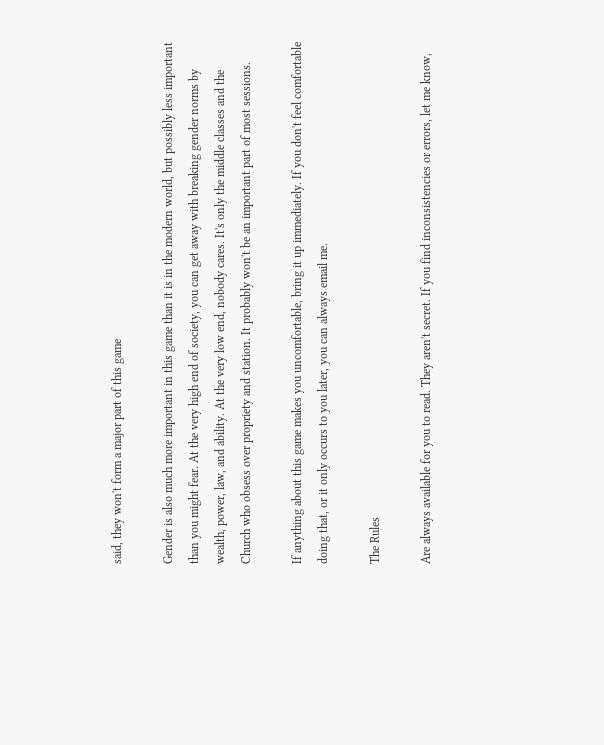said, they won't form a major part of this game

Gender is also much more important in this game than it is in the modern world, but possibly less important than you might fear. At the very high end of society, you can get away with breaking gender norms by wealth, power, law, and ability. At the very low end, nobody cares. It's only the middle classes and the Church who obsess over propriety and station. It probably won't be an important part of most sessions.

If anything about this game makes you uncomfortable, bring it up immediately. If you don't feel comfortable doing that, or it only occurs to you later, you can always email me.

The Rules

Are always available for you to read. They aren't secret. If you find inconsistencies or errors, let me know,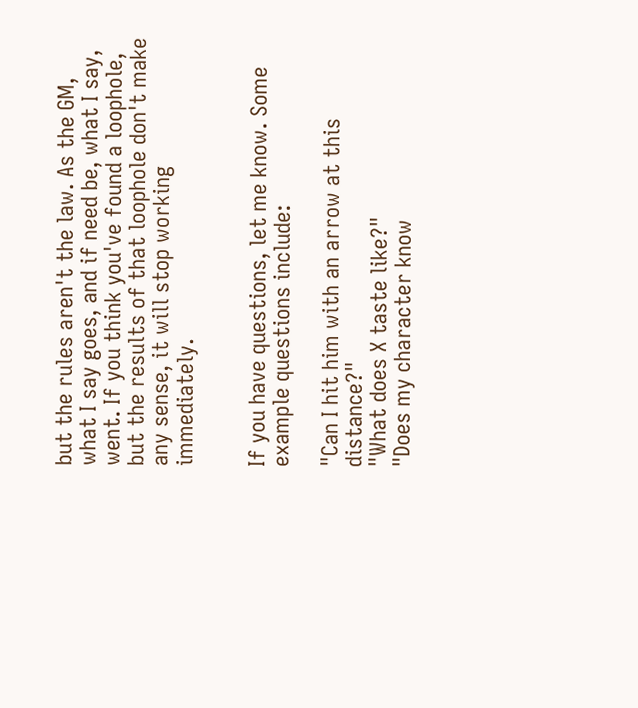but the rules aren't the law. As the GM, what I say goes, and if need be, what I say, went. If you think you've found a loophole, but the results of that loophole don't make any sense, it will stop working immediately.


If you have questions, let me know. Some example questions include:

"Can I hit him with an arrow at this distance?"
"What does X taste like?"
"Does my character know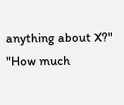anything about X?"
"How much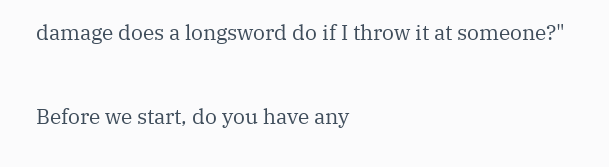damage does a longsword do if I throw it at someone?"

Before we start, do you have any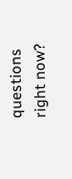questions right now?